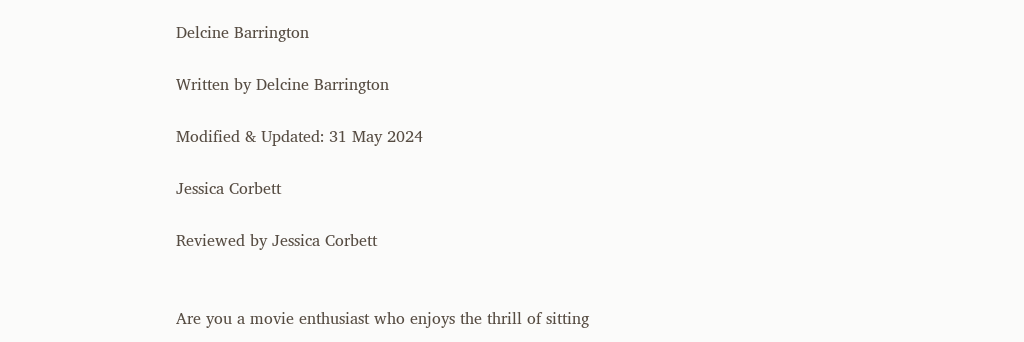Delcine Barrington

Written by Delcine Barrington

Modified & Updated: 31 May 2024

Jessica Corbett

Reviewed by Jessica Corbett


Are you a movie enthusiast who enjoys the thrill of sitting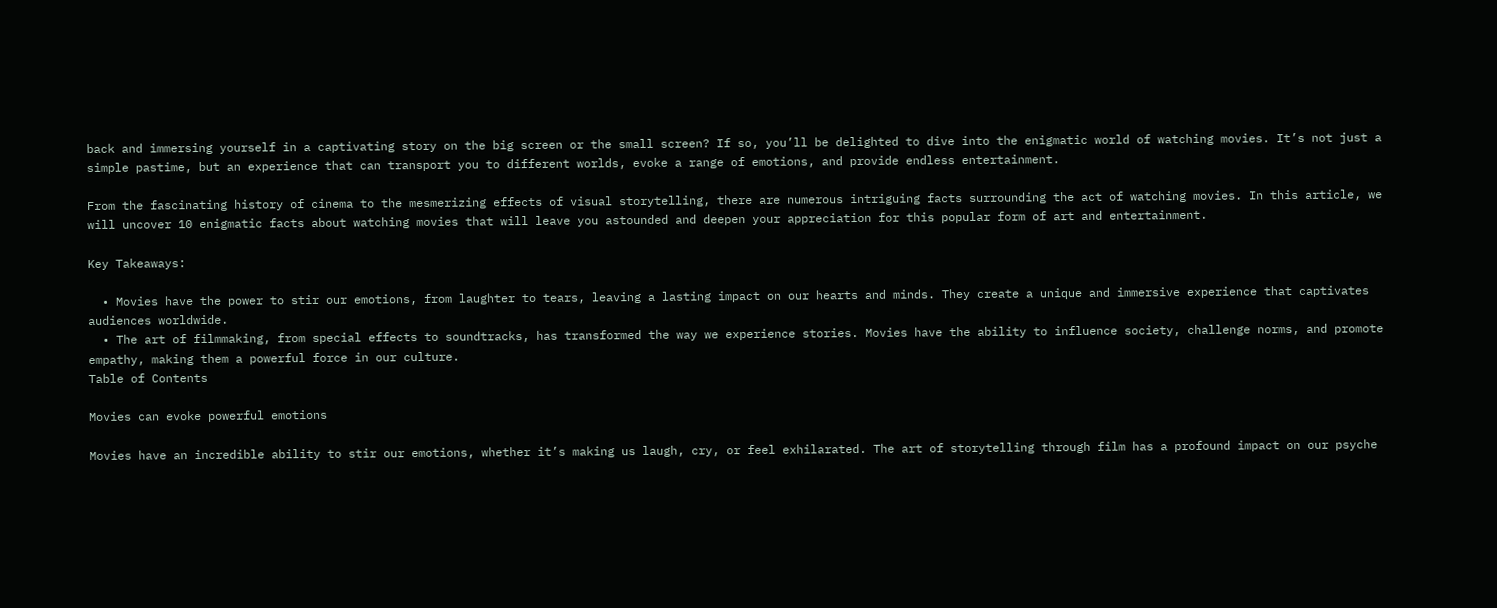back and immersing yourself in a captivating story on the big screen or the small screen? If so, you’ll be delighted to dive into the enigmatic world of watching movies. It’s not just a simple pastime, but an experience that can transport you to different worlds, evoke a range of emotions, and provide endless entertainment.

From the fascinating history of cinema to the mesmerizing effects of visual storytelling, there are numerous intriguing facts surrounding the act of watching movies. In this article, we will uncover 10 enigmatic facts about watching movies that will leave you astounded and deepen your appreciation for this popular form of art and entertainment.

Key Takeaways:

  • Movies have the power to stir our emotions, from laughter to tears, leaving a lasting impact on our hearts and minds. They create a unique and immersive experience that captivates audiences worldwide.
  • The art of filmmaking, from special effects to soundtracks, has transformed the way we experience stories. Movies have the ability to influence society, challenge norms, and promote empathy, making them a powerful force in our culture.
Table of Contents

Movies can evoke powerful emotions

Movies have an incredible ability to stir our emotions, whether it’s making us laugh, cry, or feel exhilarated. The art of storytelling through film has a profound impact on our psyche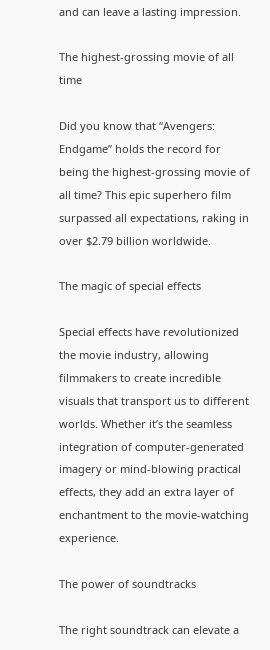and can leave a lasting impression.

The highest-grossing movie of all time

Did you know that “Avengers: Endgame” holds the record for being the highest-grossing movie of all time? This epic superhero film surpassed all expectations, raking in over $2.79 billion worldwide.

The magic of special effects

Special effects have revolutionized the movie industry, allowing filmmakers to create incredible visuals that transport us to different worlds. Whether it’s the seamless integration of computer-generated imagery or mind-blowing practical effects, they add an extra layer of enchantment to the movie-watching experience.

The power of soundtracks

The right soundtrack can elevate a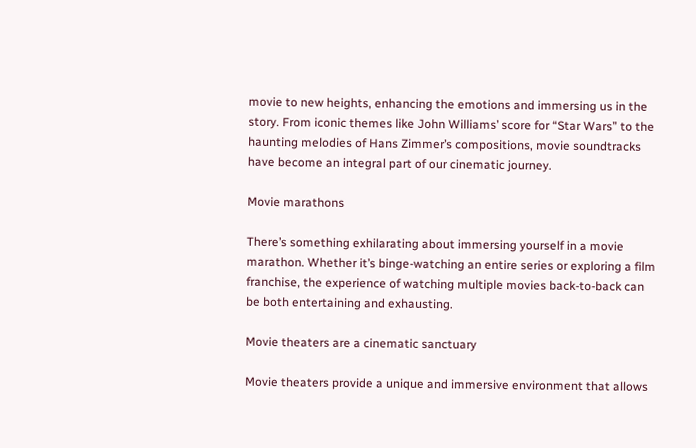movie to new heights, enhancing the emotions and immersing us in the story. From iconic themes like John Williams’ score for “Star Wars” to the haunting melodies of Hans Zimmer’s compositions, movie soundtracks have become an integral part of our cinematic journey.

Movie marathons

There’s something exhilarating about immersing yourself in a movie marathon. Whether it’s binge-watching an entire series or exploring a film franchise, the experience of watching multiple movies back-to-back can be both entertaining and exhausting.

Movie theaters are a cinematic sanctuary

Movie theaters provide a unique and immersive environment that allows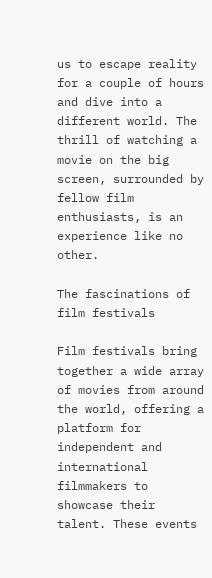us to escape reality for a couple of hours and dive into a different world. The thrill of watching a movie on the big screen, surrounded by fellow film enthusiasts, is an experience like no other.

The fascinations of film festivals

Film festivals bring together a wide array of movies from around the world, offering a platform for independent and international filmmakers to showcase their talent. These events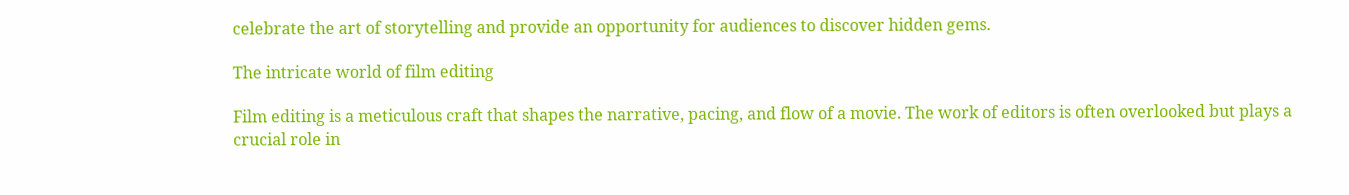celebrate the art of storytelling and provide an opportunity for audiences to discover hidden gems.

The intricate world of film editing

Film editing is a meticulous craft that shapes the narrative, pacing, and flow of a movie. The work of editors is often overlooked but plays a crucial role in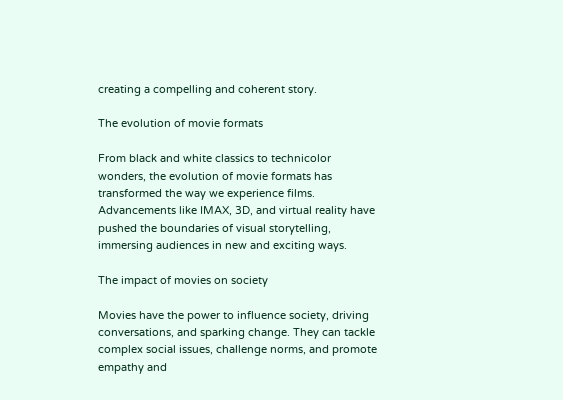creating a compelling and coherent story.

The evolution of movie formats

From black and white classics to technicolor wonders, the evolution of movie formats has transformed the way we experience films. Advancements like IMAX, 3D, and virtual reality have pushed the boundaries of visual storytelling, immersing audiences in new and exciting ways.

The impact of movies on society

Movies have the power to influence society, driving conversations, and sparking change. They can tackle complex social issues, challenge norms, and promote empathy and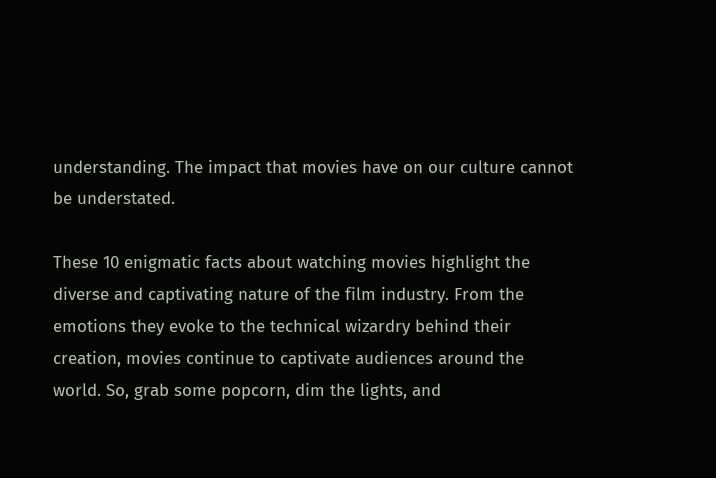understanding. The impact that movies have on our culture cannot be understated.

These 10 enigmatic facts about watching movies highlight the diverse and captivating nature of the film industry. From the emotions they evoke to the technical wizardry behind their creation, movies continue to captivate audiences around the world. So, grab some popcorn, dim the lights, and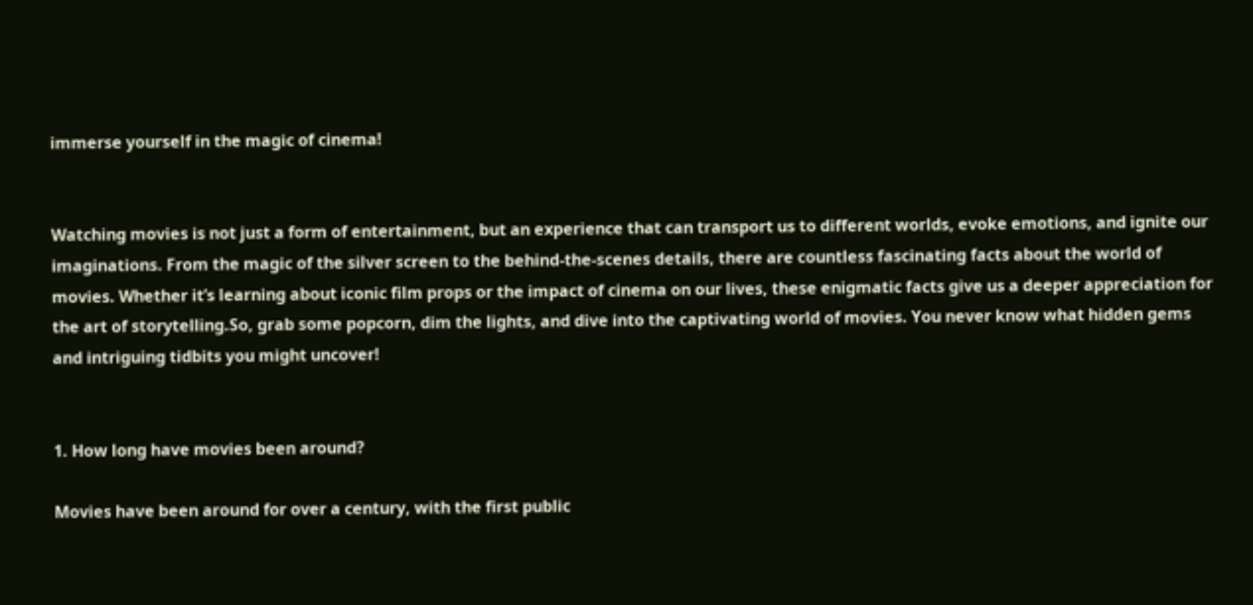immerse yourself in the magic of cinema!


Watching movies is not just a form of entertainment, but an experience that can transport us to different worlds, evoke emotions, and ignite our imaginations. From the magic of the silver screen to the behind-the-scenes details, there are countless fascinating facts about the world of movies. Whether it’s learning about iconic film props or the impact of cinema on our lives, these enigmatic facts give us a deeper appreciation for the art of storytelling.So, grab some popcorn, dim the lights, and dive into the captivating world of movies. You never know what hidden gems and intriguing tidbits you might uncover!


1. How long have movies been around?

Movies have been around for over a century, with the first public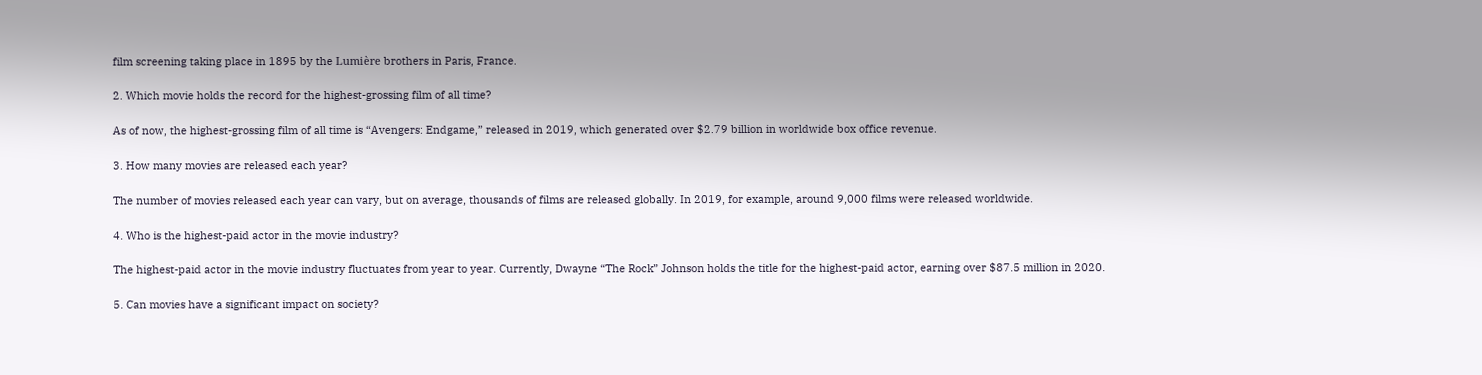film screening taking place in 1895 by the Lumière brothers in Paris, France.

2. Which movie holds the record for the highest-grossing film of all time?

As of now, the highest-grossing film of all time is “Avengers: Endgame,” released in 2019, which generated over $2.79 billion in worldwide box office revenue.

3. How many movies are released each year?

The number of movies released each year can vary, but on average, thousands of films are released globally. In 2019, for example, around 9,000 films were released worldwide.

4. Who is the highest-paid actor in the movie industry?

The highest-paid actor in the movie industry fluctuates from year to year. Currently, Dwayne “The Rock” Johnson holds the title for the highest-paid actor, earning over $87.5 million in 2020.

5. Can movies have a significant impact on society?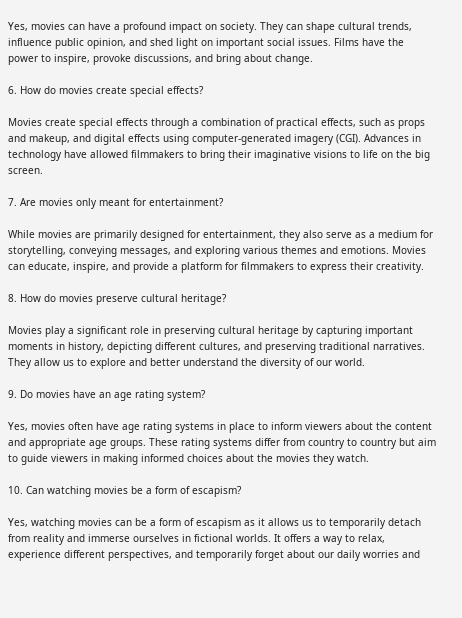Yes, movies can have a profound impact on society. They can shape cultural trends, influence public opinion, and shed light on important social issues. Films have the power to inspire, provoke discussions, and bring about change.

6. How do movies create special effects?

Movies create special effects through a combination of practical effects, such as props and makeup, and digital effects using computer-generated imagery (CGI). Advances in technology have allowed filmmakers to bring their imaginative visions to life on the big screen.

7. Are movies only meant for entertainment?

While movies are primarily designed for entertainment, they also serve as a medium for storytelling, conveying messages, and exploring various themes and emotions. Movies can educate, inspire, and provide a platform for filmmakers to express their creativity.

8. How do movies preserve cultural heritage?

Movies play a significant role in preserving cultural heritage by capturing important moments in history, depicting different cultures, and preserving traditional narratives. They allow us to explore and better understand the diversity of our world.

9. Do movies have an age rating system?

Yes, movies often have age rating systems in place to inform viewers about the content and appropriate age groups. These rating systems differ from country to country but aim to guide viewers in making informed choices about the movies they watch.

10. Can watching movies be a form of escapism?

Yes, watching movies can be a form of escapism as it allows us to temporarily detach from reality and immerse ourselves in fictional worlds. It offers a way to relax, experience different perspectives, and temporarily forget about our daily worries and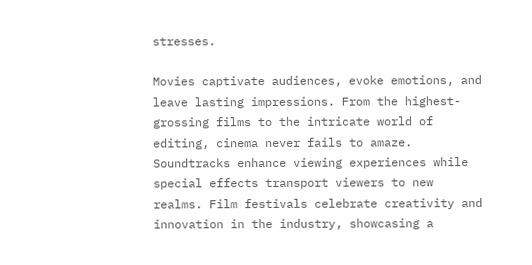stresses.

Movies captivate audiences, evoke emotions, and leave lasting impressions. From the highest-grossing films to the intricate world of editing, cinema never fails to amaze. Soundtracks enhance viewing experiences while special effects transport viewers to new realms. Film festivals celebrate creativity and innovation in the industry, showcasing a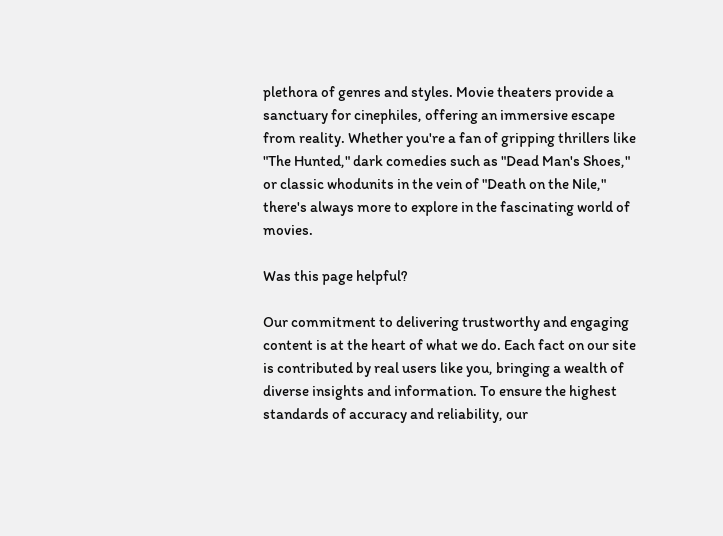plethora of genres and styles. Movie theaters provide a sanctuary for cinephiles, offering an immersive escape from reality. Whether you're a fan of gripping thrillers like "The Hunted," dark comedies such as "Dead Man's Shoes," or classic whodunits in the vein of "Death on the Nile," there's always more to explore in the fascinating world of movies.

Was this page helpful?

Our commitment to delivering trustworthy and engaging content is at the heart of what we do. Each fact on our site is contributed by real users like you, bringing a wealth of diverse insights and information. To ensure the highest standards of accuracy and reliability, our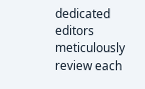dedicated editors meticulously review each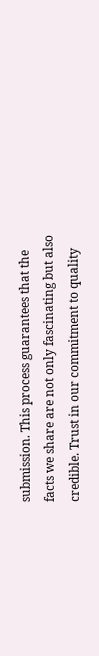submission. This process guarantees that the facts we share are not only fascinating but also credible. Trust in our commitment to quality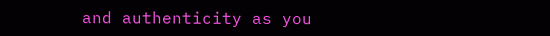and authenticity as you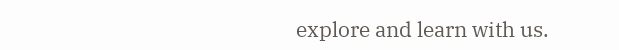explore and learn with us.